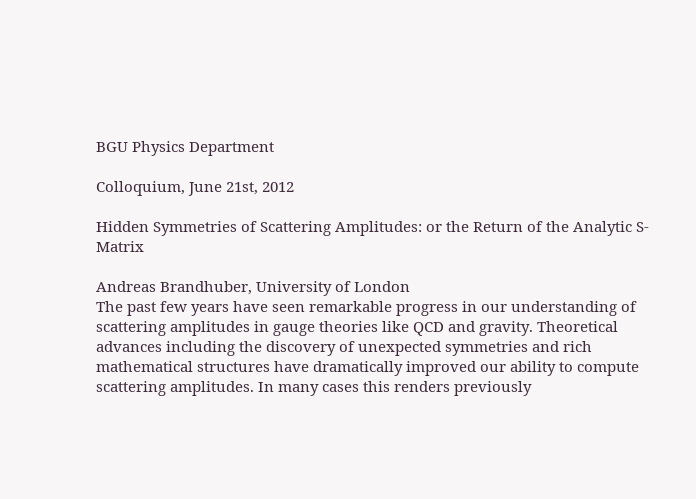BGU Physics Department

Colloquium, June 21st, 2012

Hidden Symmetries of Scattering Amplitudes: or the Return of the Analytic S-Matrix

Andreas Brandhuber, University of London
The past few years have seen remarkable progress in our understanding of scattering amplitudes in gauge theories like QCD and gravity. Theoretical advances including the discovery of unexpected symmetries and rich mathematical structures have dramatically improved our ability to compute scattering amplitudes. In many cases this renders previously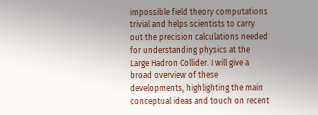impossible field theory computations trivial and helps scientists to carry out the precision calculations needed for understanding physics at the Large Hadron Collider. I will give a broad overview of these developments, highlighting the main conceptual ideas and touch on recent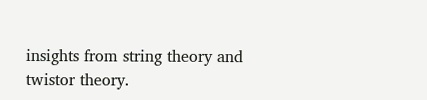insights from string theory and twistor theory.